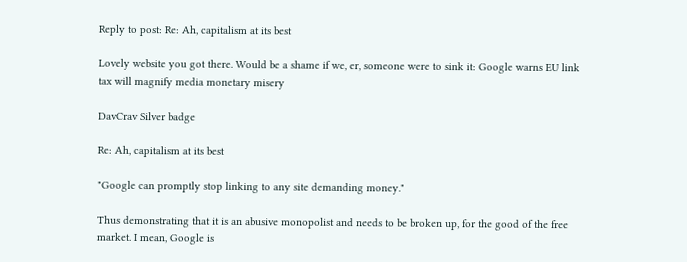Reply to post: Re: Ah, capitalism at its best

Lovely website you got there. Would be a shame if we, er, someone were to sink it: Google warns EU link tax will magnify media monetary misery

DavCrav Silver badge

Re: Ah, capitalism at its best

"Google can promptly stop linking to any site demanding money."

Thus demonstrating that it is an abusive monopolist and needs to be broken up, for the good of the free market. I mean, Google is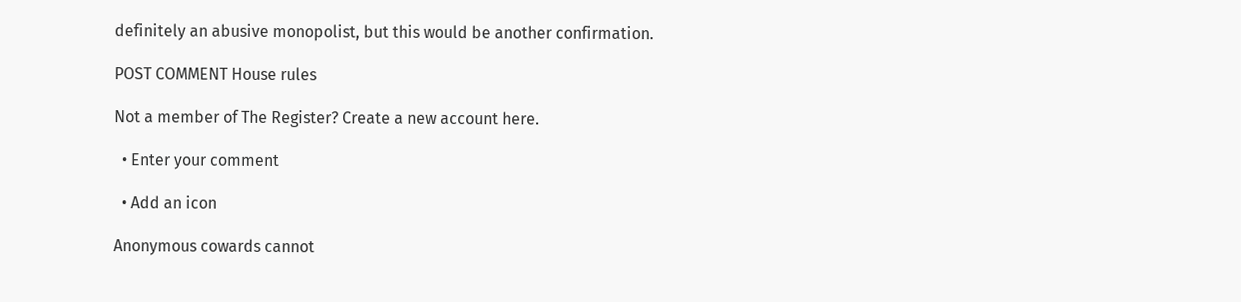definitely an abusive monopolist, but this would be another confirmation.

POST COMMENT House rules

Not a member of The Register? Create a new account here.

  • Enter your comment

  • Add an icon

Anonymous cowards cannot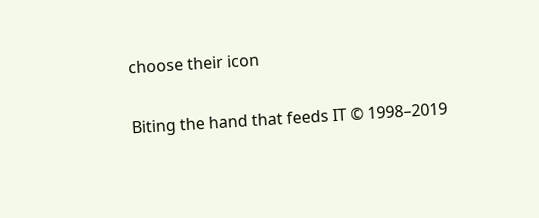choose their icon

Biting the hand that feeds IT © 1998–2019